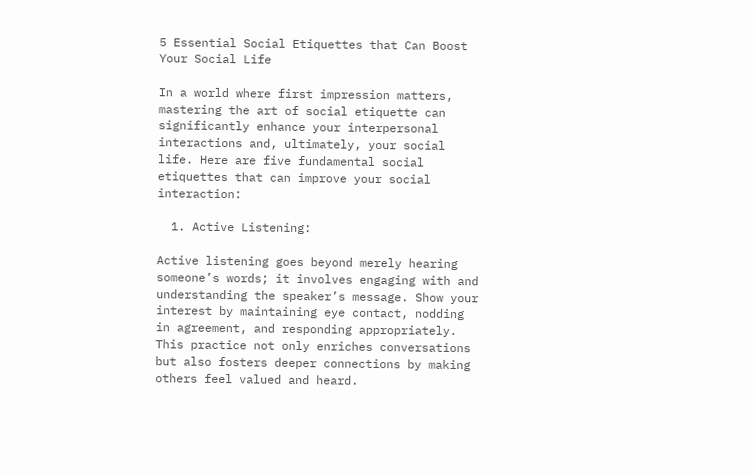5 Essential Social Etiquettes that Can Boost Your Social Life

In a world where first impression matters, mastering the art of social etiquette can significantly enhance your interpersonal interactions and, ultimately, your social life. Here are five fundamental social etiquettes that can improve your social interaction:

  1. Active Listening:

Active listening goes beyond merely hearing someone’s words; it involves engaging with and understanding the speaker’s message. Show your interest by maintaining eye contact, nodding in agreement, and responding appropriately. This practice not only enriches conversations but also fosters deeper connections by making others feel valued and heard.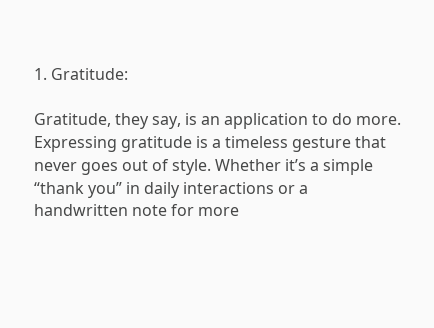1. Gratitude:

Gratitude, they say, is an application to do more. Expressing gratitude is a timeless gesture that never goes out of style. Whether it’s a simple “thank you” in daily interactions or a handwritten note for more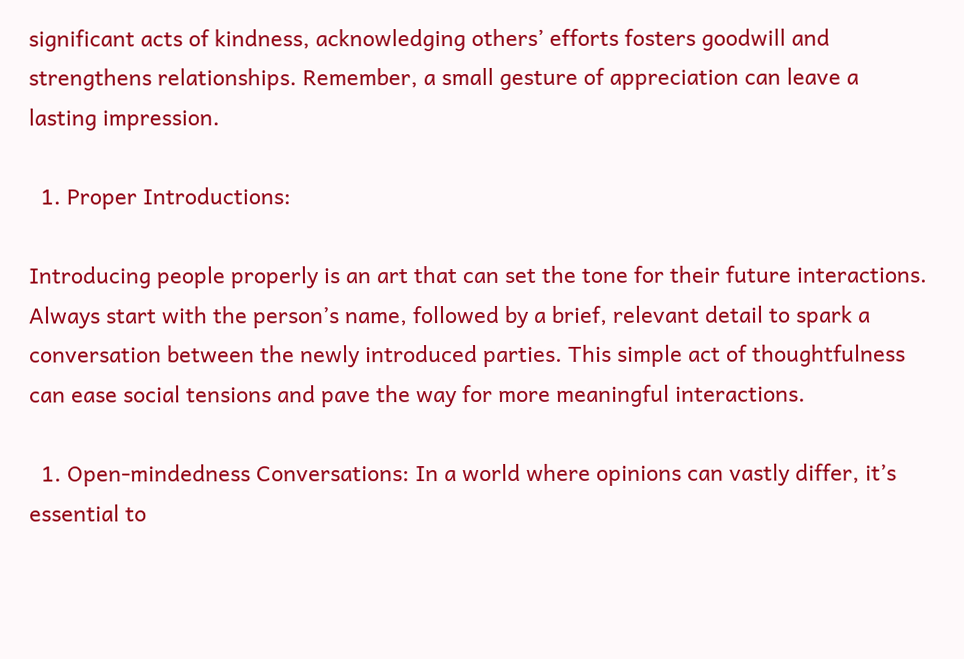significant acts of kindness, acknowledging others’ efforts fosters goodwill and strengthens relationships. Remember, a small gesture of appreciation can leave a lasting impression.

  1. Proper Introductions:

Introducing people properly is an art that can set the tone for their future interactions. Always start with the person’s name, followed by a brief, relevant detail to spark a conversation between the newly introduced parties. This simple act of thoughtfulness can ease social tensions and pave the way for more meaningful interactions.

  1. Open-mindedness Conversations: In a world where opinions can vastly differ, it’s essential to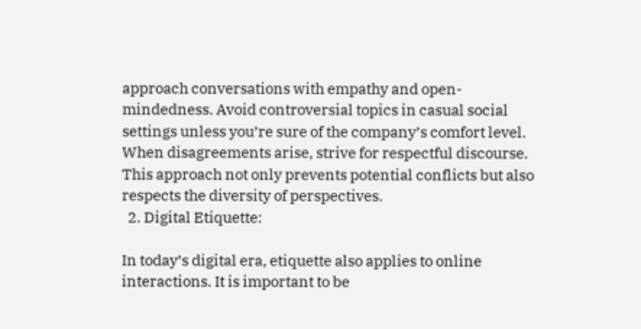approach conversations with empathy and open-mindedness. Avoid controversial topics in casual social settings unless you’re sure of the company’s comfort level. When disagreements arise, strive for respectful discourse. This approach not only prevents potential conflicts but also respects the diversity of perspectives.
  2. Digital Etiquette:

In today’s digital era, etiquette also applies to online interactions. It is important to be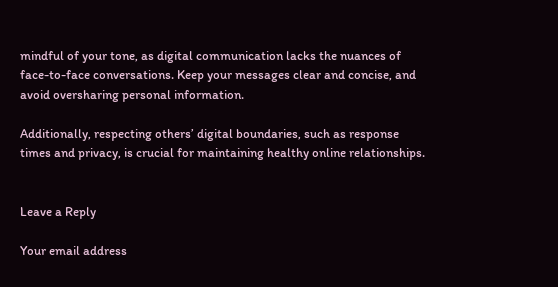mindful of your tone, as digital communication lacks the nuances of face-to-face conversations. Keep your messages clear and concise, and avoid oversharing personal information.

Additionally, respecting others’ digital boundaries, such as response times and privacy, is crucial for maintaining healthy online relationships.


Leave a Reply

Your email address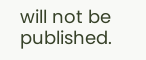will not be published.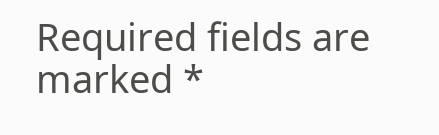Required fields are marked *